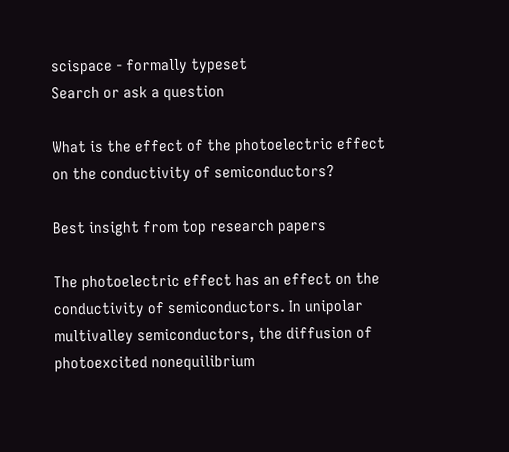scispace - formally typeset
Search or ask a question

What is the effect of the photoelectric effect on the conductivity of semiconductors?

Best insight from top research papers

The photoelectric effect has an effect on the conductivity of semiconductors. In unipolar multivalley semiconductors, the diffusion of photoexcited nonequilibrium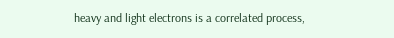heavy and light electrons is a correlated process,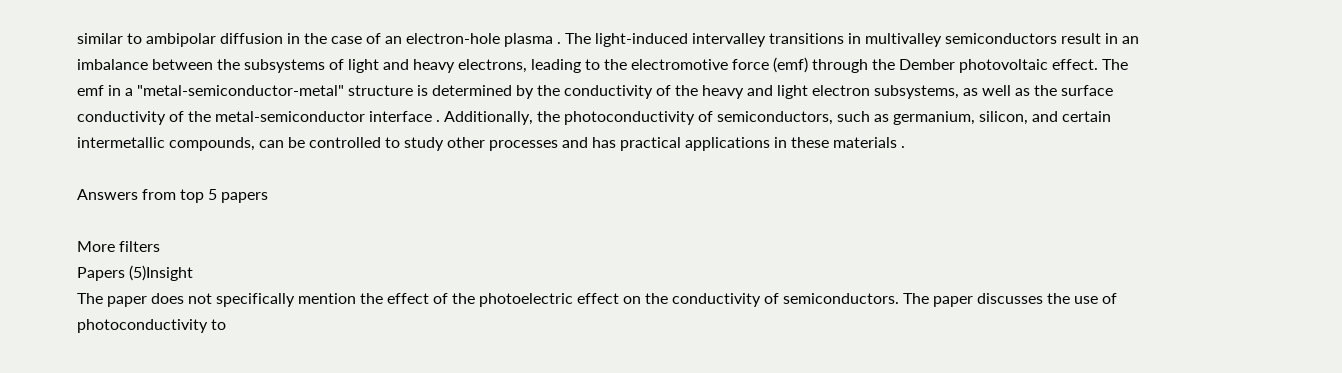similar to ambipolar diffusion in the case of an electron-hole plasma . The light-induced intervalley transitions in multivalley semiconductors result in an imbalance between the subsystems of light and heavy electrons, leading to the electromotive force (emf) through the Dember photovoltaic effect. The emf in a "metal-semiconductor-metal" structure is determined by the conductivity of the heavy and light electron subsystems, as well as the surface conductivity of the metal-semiconductor interface . Additionally, the photoconductivity of semiconductors, such as germanium, silicon, and certain intermetallic compounds, can be controlled to study other processes and has practical applications in these materials .

Answers from top 5 papers

More filters
Papers (5)Insight
The paper does not specifically mention the effect of the photoelectric effect on the conductivity of semiconductors. The paper discusses the use of photoconductivity to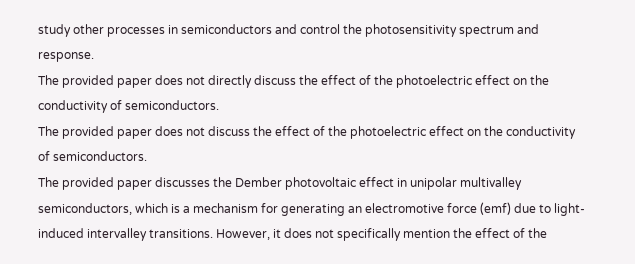study other processes in semiconductors and control the photosensitivity spectrum and response.
The provided paper does not directly discuss the effect of the photoelectric effect on the conductivity of semiconductors.
The provided paper does not discuss the effect of the photoelectric effect on the conductivity of semiconductors.
The provided paper discusses the Dember photovoltaic effect in unipolar multivalley semiconductors, which is a mechanism for generating an electromotive force (emf) due to light-induced intervalley transitions. However, it does not specifically mention the effect of the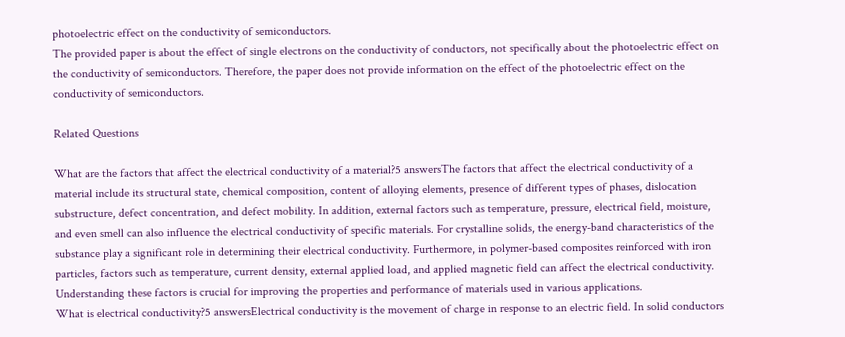photoelectric effect on the conductivity of semiconductors.
The provided paper is about the effect of single electrons on the conductivity of conductors, not specifically about the photoelectric effect on the conductivity of semiconductors. Therefore, the paper does not provide information on the effect of the photoelectric effect on the conductivity of semiconductors.

Related Questions

What are the factors that affect the electrical conductivity of a material?5 answersThe factors that affect the electrical conductivity of a material include its structural state, chemical composition, content of alloying elements, presence of different types of phases, dislocation substructure, defect concentration, and defect mobility. In addition, external factors such as temperature, pressure, electrical field, moisture, and even smell can also influence the electrical conductivity of specific materials. For crystalline solids, the energy-band characteristics of the substance play a significant role in determining their electrical conductivity. Furthermore, in polymer-based composites reinforced with iron particles, factors such as temperature, current density, external applied load, and applied magnetic field can affect the electrical conductivity. Understanding these factors is crucial for improving the properties and performance of materials used in various applications.
What is electrical conductivity?5 answersElectrical conductivity is the movement of charge in response to an electric field. In solid conductors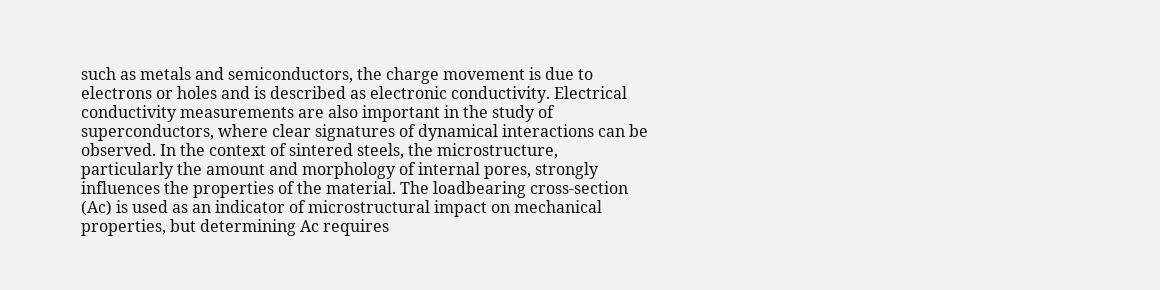such as metals and semiconductors, the charge movement is due to electrons or holes and is described as electronic conductivity. Electrical conductivity measurements are also important in the study of superconductors, where clear signatures of dynamical interactions can be observed. In the context of sintered steels, the microstructure, particularly the amount and morphology of internal pores, strongly influences the properties of the material. The loadbearing cross-section (Ac) is used as an indicator of microstructural impact on mechanical properties, but determining Ac requires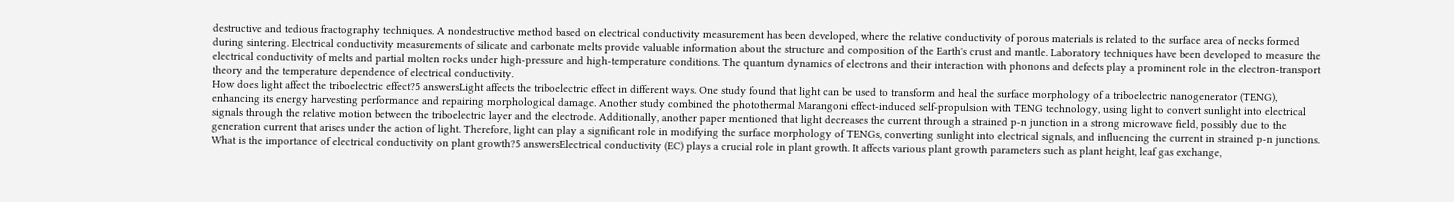destructive and tedious fractography techniques. A nondestructive method based on electrical conductivity measurement has been developed, where the relative conductivity of porous materials is related to the surface area of necks formed during sintering. Electrical conductivity measurements of silicate and carbonate melts provide valuable information about the structure and composition of the Earth's crust and mantle. Laboratory techniques have been developed to measure the electrical conductivity of melts and partial molten rocks under high-pressure and high-temperature conditions. The quantum dynamics of electrons and their interaction with phonons and defects play a prominent role in the electron-transport theory and the temperature dependence of electrical conductivity.
How does light affect the triboelectric effect?5 answersLight affects the triboelectric effect in different ways. One study found that light can be used to transform and heal the surface morphology of a triboelectric nanogenerator (TENG), enhancing its energy harvesting performance and repairing morphological damage. Another study combined the photothermal Marangoni effect-induced self-propulsion with TENG technology, using light to convert sunlight into electrical signals through the relative motion between the triboelectric layer and the electrode. Additionally, another paper mentioned that light decreases the current through a strained p-n junction in a strong microwave field, possibly due to the generation current that arises under the action of light. Therefore, light can play a significant role in modifying the surface morphology of TENGs, converting sunlight into electrical signals, and influencing the current in strained p-n junctions.
What is the importance of electrical conductivity on plant growth?5 answersElectrical conductivity (EC) plays a crucial role in plant growth. It affects various plant growth parameters such as plant height, leaf gas exchange,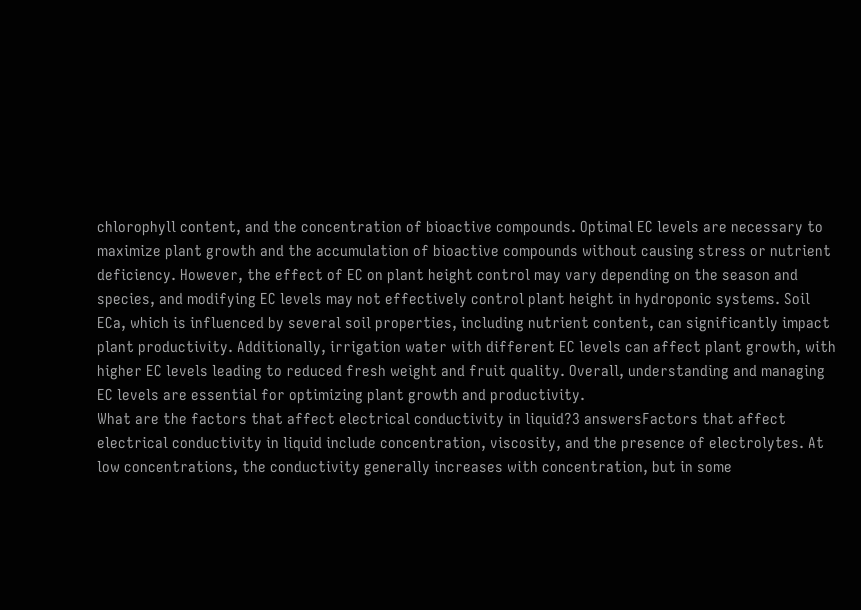chlorophyll content, and the concentration of bioactive compounds. Optimal EC levels are necessary to maximize plant growth and the accumulation of bioactive compounds without causing stress or nutrient deficiency. However, the effect of EC on plant height control may vary depending on the season and species, and modifying EC levels may not effectively control plant height in hydroponic systems. Soil ECa, which is influenced by several soil properties, including nutrient content, can significantly impact plant productivity. Additionally, irrigation water with different EC levels can affect plant growth, with higher EC levels leading to reduced fresh weight and fruit quality. Overall, understanding and managing EC levels are essential for optimizing plant growth and productivity.
What are the factors that affect electrical conductivity in liquid?3 answersFactors that affect electrical conductivity in liquid include concentration, viscosity, and the presence of electrolytes. At low concentrations, the conductivity generally increases with concentration, but in some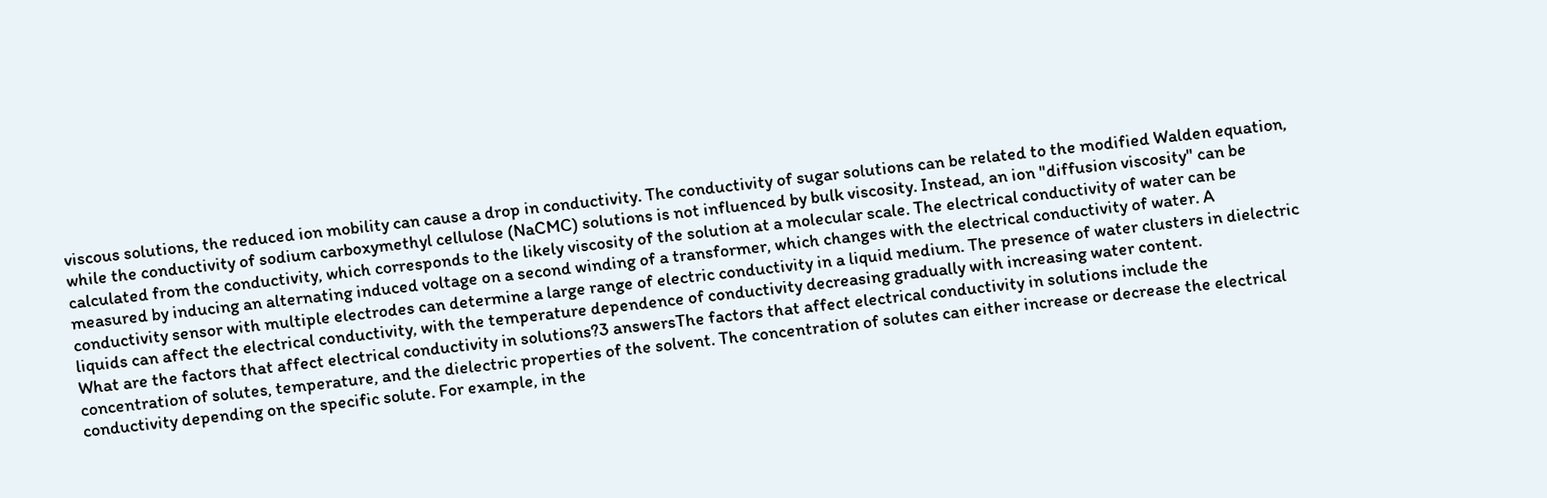viscous solutions, the reduced ion mobility can cause a drop in conductivity. The conductivity of sugar solutions can be related to the modified Walden equation, while the conductivity of sodium carboxymethyl cellulose (NaCMC) solutions is not influenced by bulk viscosity. Instead, an ion "diffusion viscosity" can be calculated from the conductivity, which corresponds to the likely viscosity of the solution at a molecular scale. The electrical conductivity of water can be measured by inducing an alternating induced voltage on a second winding of a transformer, which changes with the electrical conductivity of water. A conductivity sensor with multiple electrodes can determine a large range of electric conductivity in a liquid medium. The presence of water clusters in dielectric liquids can affect the electrical conductivity, with the temperature dependence of conductivity decreasing gradually with increasing water content.
What are the factors that affect electrical conductivity in solutions?3 answersThe factors that affect electrical conductivity in solutions include the concentration of solutes, temperature, and the dielectric properties of the solvent. The concentration of solutes can either increase or decrease the electrical conductivity depending on the specific solute. For example, in the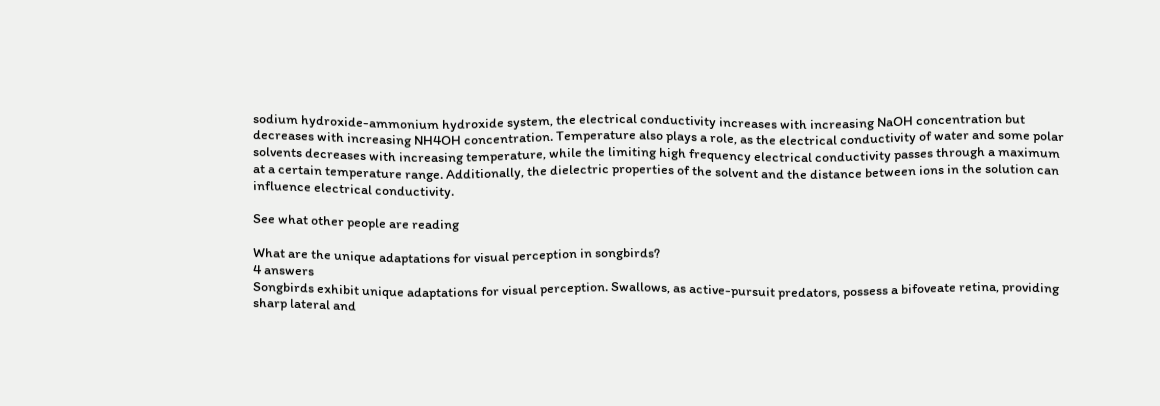sodium hydroxide-ammonium hydroxide system, the electrical conductivity increases with increasing NaOH concentration but decreases with increasing NH4OH concentration. Temperature also plays a role, as the electrical conductivity of water and some polar solvents decreases with increasing temperature, while the limiting high frequency electrical conductivity passes through a maximum at a certain temperature range. Additionally, the dielectric properties of the solvent and the distance between ions in the solution can influence electrical conductivity.

See what other people are reading

What are the unique adaptations for visual perception in songbirds?
4 answers
Songbirds exhibit unique adaptations for visual perception. Swallows, as active-pursuit predators, possess a bifoveate retina, providing sharp lateral and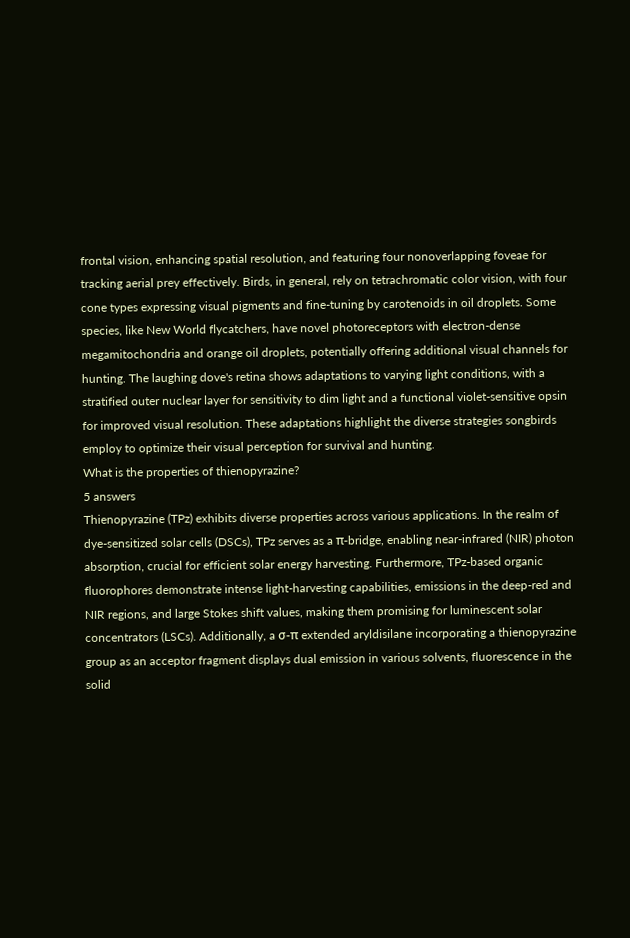frontal vision, enhancing spatial resolution, and featuring four nonoverlapping foveae for tracking aerial prey effectively. Birds, in general, rely on tetrachromatic color vision, with four cone types expressing visual pigments and fine-tuning by carotenoids in oil droplets. Some species, like New World flycatchers, have novel photoreceptors with electron-dense megamitochondria and orange oil droplets, potentially offering additional visual channels for hunting. The laughing dove's retina shows adaptations to varying light conditions, with a stratified outer nuclear layer for sensitivity to dim light and a functional violet-sensitive opsin for improved visual resolution. These adaptations highlight the diverse strategies songbirds employ to optimize their visual perception for survival and hunting.
What is the properties of thienopyrazine?
5 answers
Thienopyrazine (TPz) exhibits diverse properties across various applications. In the realm of dye-sensitized solar cells (DSCs), TPz serves as a π-bridge, enabling near-infrared (NIR) photon absorption, crucial for efficient solar energy harvesting. Furthermore, TPz-based organic fluorophores demonstrate intense light-harvesting capabilities, emissions in the deep-red and NIR regions, and large Stokes shift values, making them promising for luminescent solar concentrators (LSCs). Additionally, a σ-π extended aryldisilane incorporating a thienopyrazine group as an acceptor fragment displays dual emission in various solvents, fluorescence in the solid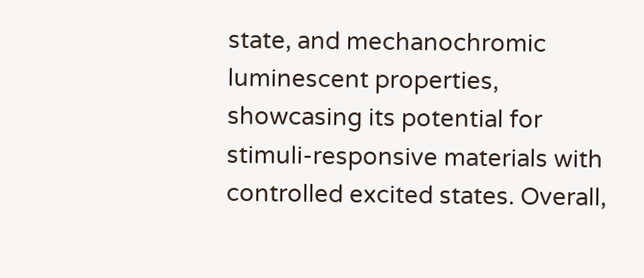state, and mechanochromic luminescent properties, showcasing its potential for stimuli-responsive materials with controlled excited states. Overall,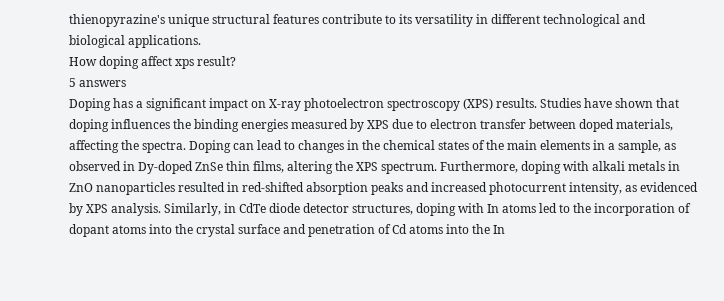thienopyrazine's unique structural features contribute to its versatility in different technological and biological applications.
How doping affect xps result?
5 answers
Doping has a significant impact on X-ray photoelectron spectroscopy (XPS) results. Studies have shown that doping influences the binding energies measured by XPS due to electron transfer between doped materials, affecting the spectra. Doping can lead to changes in the chemical states of the main elements in a sample, as observed in Dy-doped ZnSe thin films, altering the XPS spectrum. Furthermore, doping with alkali metals in ZnO nanoparticles resulted in red-shifted absorption peaks and increased photocurrent intensity, as evidenced by XPS analysis. Similarly, in CdTe diode detector structures, doping with In atoms led to the incorporation of dopant atoms into the crystal surface and penetration of Cd atoms into the In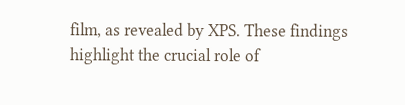film, as revealed by XPS. These findings highlight the crucial role of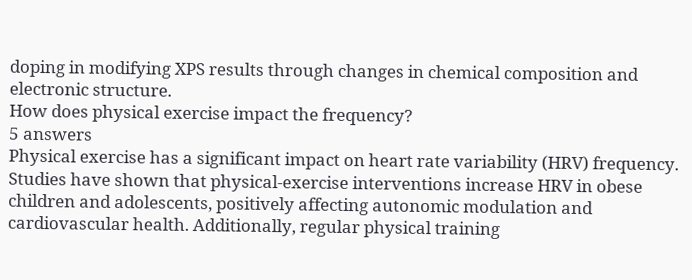doping in modifying XPS results through changes in chemical composition and electronic structure.
How does physical exercise impact the frequency?
5 answers
Physical exercise has a significant impact on heart rate variability (HRV) frequency. Studies have shown that physical-exercise interventions increase HRV in obese children and adolescents, positively affecting autonomic modulation and cardiovascular health. Additionally, regular physical training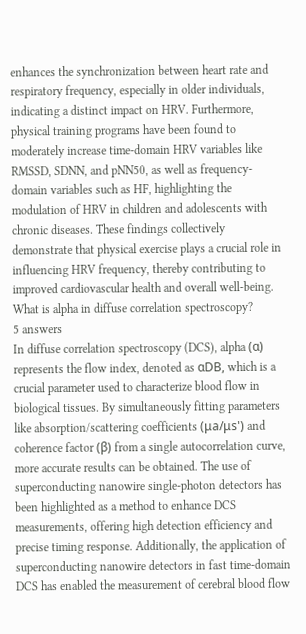enhances the synchronization between heart rate and respiratory frequency, especially in older individuals, indicating a distinct impact on HRV. Furthermore, physical training programs have been found to moderately increase time-domain HRV variables like RMSSD, SDNN, and pNN50, as well as frequency-domain variables such as HF, highlighting the modulation of HRV in children and adolescents with chronic diseases. These findings collectively demonstrate that physical exercise plays a crucial role in influencing HRV frequency, thereby contributing to improved cardiovascular health and overall well-being.
What is alpha in diffuse correlation spectroscopy?
5 answers
In diffuse correlation spectroscopy (DCS), alpha (α) represents the flow index, denoted as αDB, which is a crucial parameter used to characterize blood flow in biological tissues. By simultaneously fitting parameters like absorption/scattering coefficients (μa/μs') and coherence factor (β) from a single autocorrelation curve, more accurate results can be obtained. The use of superconducting nanowire single-photon detectors has been highlighted as a method to enhance DCS measurements, offering high detection efficiency and precise timing response. Additionally, the application of superconducting nanowire detectors in fast time-domain DCS has enabled the measurement of cerebral blood flow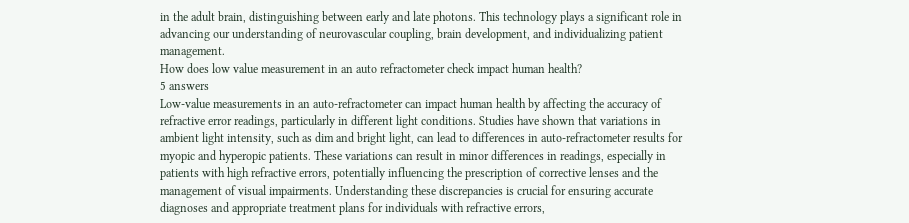in the adult brain, distinguishing between early and late photons. This technology plays a significant role in advancing our understanding of neurovascular coupling, brain development, and individualizing patient management.
How does low value measurement in an auto refractometer check impact human health?
5 answers
Low-value measurements in an auto-refractometer can impact human health by affecting the accuracy of refractive error readings, particularly in different light conditions. Studies have shown that variations in ambient light intensity, such as dim and bright light, can lead to differences in auto-refractometer results for myopic and hyperopic patients. These variations can result in minor differences in readings, especially in patients with high refractive errors, potentially influencing the prescription of corrective lenses and the management of visual impairments. Understanding these discrepancies is crucial for ensuring accurate diagnoses and appropriate treatment plans for individuals with refractive errors,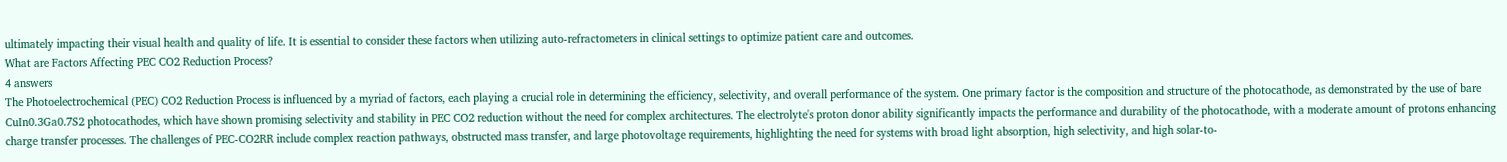ultimately impacting their visual health and quality of life. It is essential to consider these factors when utilizing auto-refractometers in clinical settings to optimize patient care and outcomes.
What are Factors Affecting PEC CO2 Reduction Process?
4 answers
The Photoelectrochemical (PEC) CO2 Reduction Process is influenced by a myriad of factors, each playing a crucial role in determining the efficiency, selectivity, and overall performance of the system. One primary factor is the composition and structure of the photocathode, as demonstrated by the use of bare CuIn0.3Ga0.7S2 photocathodes, which have shown promising selectivity and stability in PEC CO2 reduction without the need for complex architectures. The electrolyte's proton donor ability significantly impacts the performance and durability of the photocathode, with a moderate amount of protons enhancing charge transfer processes. The challenges of PEC-CO2RR include complex reaction pathways, obstructed mass transfer, and large photovoltage requirements, highlighting the need for systems with broad light absorption, high selectivity, and high solar-to-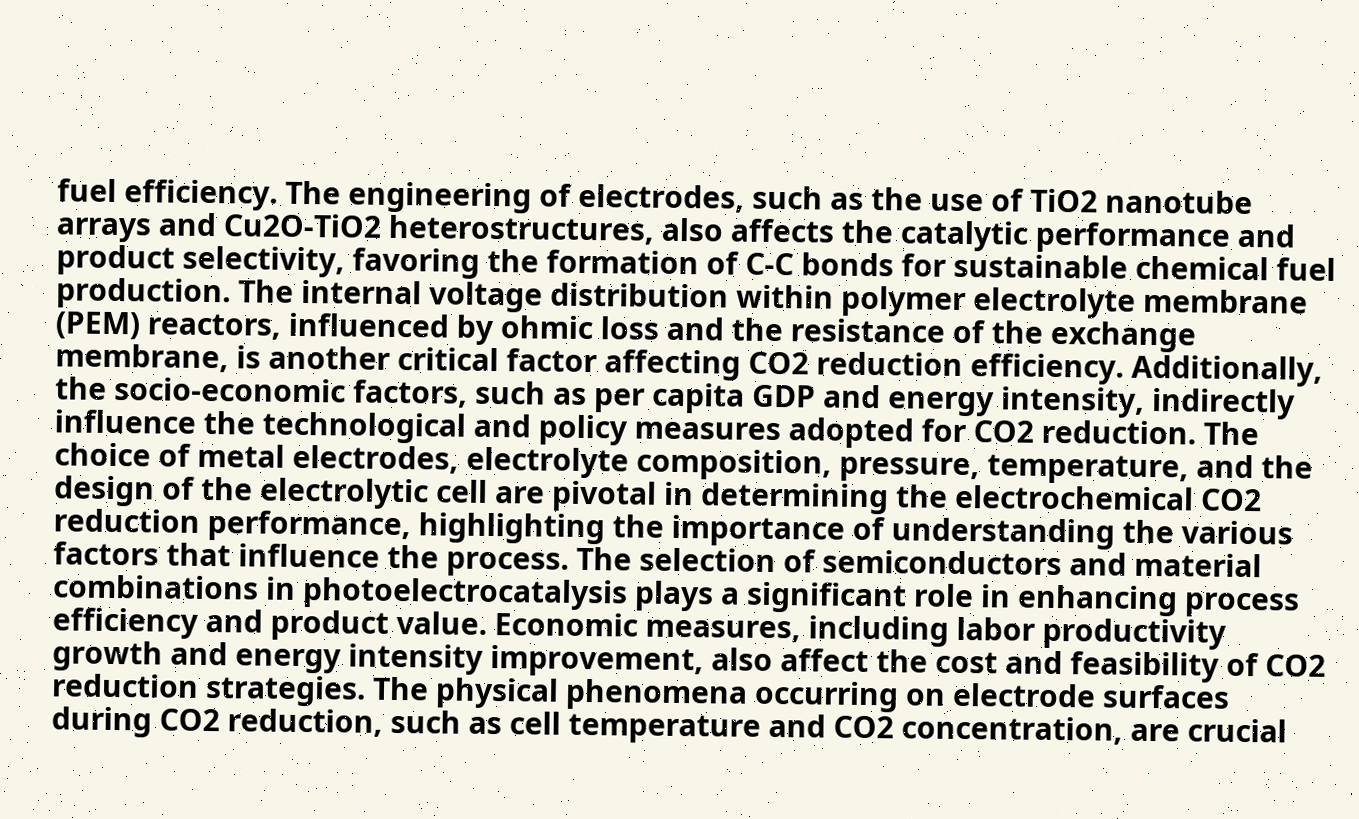fuel efficiency. The engineering of electrodes, such as the use of TiO2 nanotube arrays and Cu2O-TiO2 heterostructures, also affects the catalytic performance and product selectivity, favoring the formation of C-C bonds for sustainable chemical fuel production. The internal voltage distribution within polymer electrolyte membrane (PEM) reactors, influenced by ohmic loss and the resistance of the exchange membrane, is another critical factor affecting CO2 reduction efficiency. Additionally, the socio-economic factors, such as per capita GDP and energy intensity, indirectly influence the technological and policy measures adopted for CO2 reduction. The choice of metal electrodes, electrolyte composition, pressure, temperature, and the design of the electrolytic cell are pivotal in determining the electrochemical CO2 reduction performance, highlighting the importance of understanding the various factors that influence the process. The selection of semiconductors and material combinations in photoelectrocatalysis plays a significant role in enhancing process efficiency and product value. Economic measures, including labor productivity growth and energy intensity improvement, also affect the cost and feasibility of CO2 reduction strategies. The physical phenomena occurring on electrode surfaces during CO2 reduction, such as cell temperature and CO2 concentration, are crucial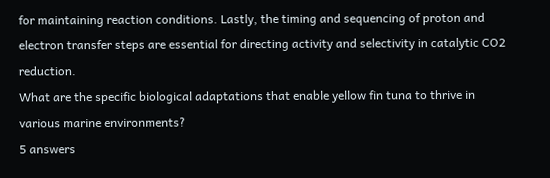for maintaining reaction conditions. Lastly, the timing and sequencing of proton and electron transfer steps are essential for directing activity and selectivity in catalytic CO2 reduction.
What are the specific biological adaptations that enable yellow fin tuna to thrive in various marine environments?
5 answers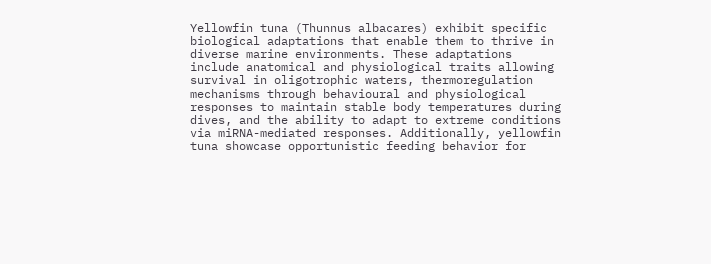Yellowfin tuna (Thunnus albacares) exhibit specific biological adaptations that enable them to thrive in diverse marine environments. These adaptations include anatomical and physiological traits allowing survival in oligotrophic waters, thermoregulation mechanisms through behavioural and physiological responses to maintain stable body temperatures during dives, and the ability to adapt to extreme conditions via miRNA-mediated responses. Additionally, yellowfin tuna showcase opportunistic feeding behavior for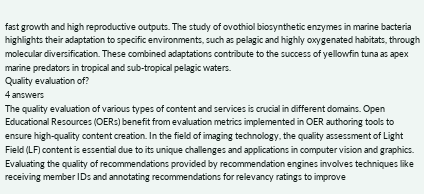fast growth and high reproductive outputs. The study of ovothiol biosynthetic enzymes in marine bacteria highlights their adaptation to specific environments, such as pelagic and highly oxygenated habitats, through molecular diversification. These combined adaptations contribute to the success of yellowfin tuna as apex marine predators in tropical and sub-tropical pelagic waters.
Quality evaluation of?
4 answers
The quality evaluation of various types of content and services is crucial in different domains. Open Educational Resources (OERs) benefit from evaluation metrics implemented in OER authoring tools to ensure high-quality content creation. In the field of imaging technology, the quality assessment of Light Field (LF) content is essential due to its unique challenges and applications in computer vision and graphics. Evaluating the quality of recommendations provided by recommendation engines involves techniques like receiving member IDs and annotating recommendations for relevancy ratings to improve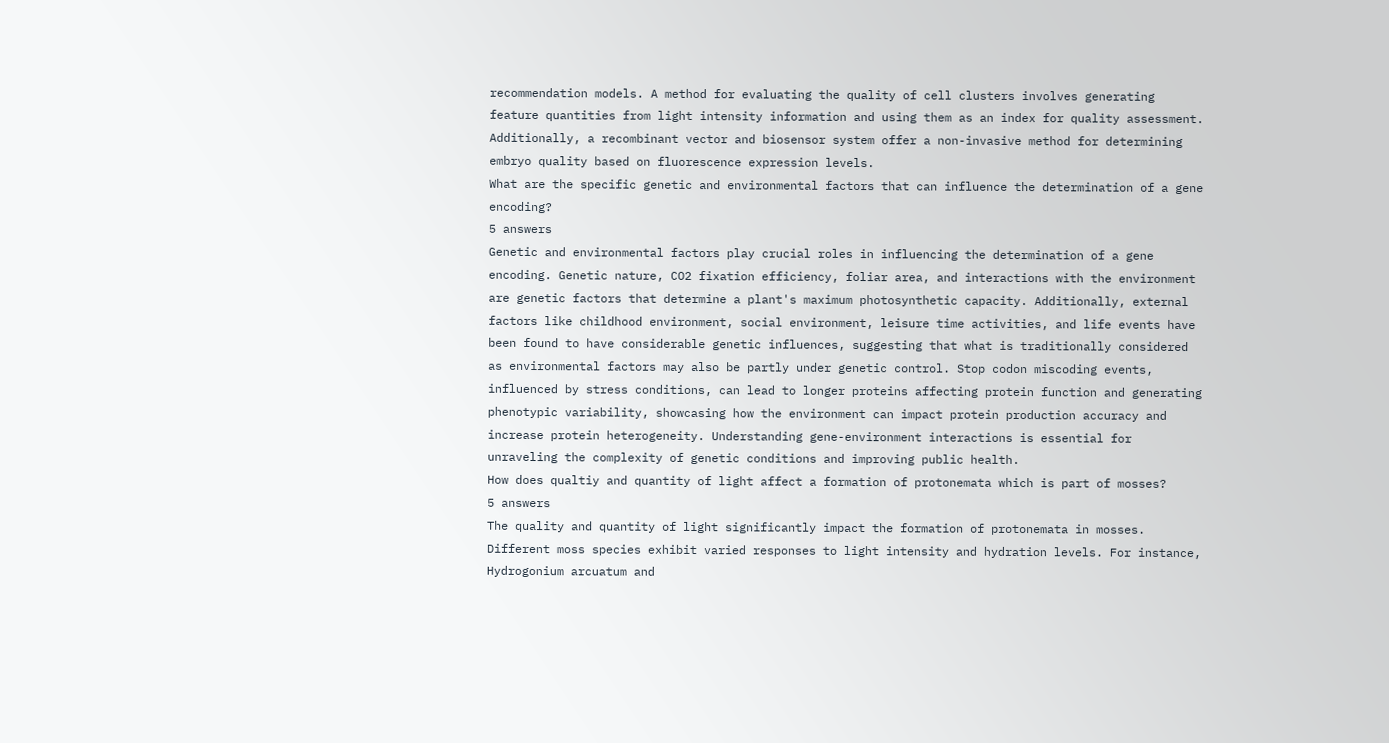recommendation models. A method for evaluating the quality of cell clusters involves generating feature quantities from light intensity information and using them as an index for quality assessment. Additionally, a recombinant vector and biosensor system offer a non-invasive method for determining embryo quality based on fluorescence expression levels.
What are the specific genetic and environmental factors that can influence the determination of a gene encoding?
5 answers
Genetic and environmental factors play crucial roles in influencing the determination of a gene encoding. Genetic nature, CO2 fixation efficiency, foliar area, and interactions with the environment are genetic factors that determine a plant's maximum photosynthetic capacity. Additionally, external factors like childhood environment, social environment, leisure time activities, and life events have been found to have considerable genetic influences, suggesting that what is traditionally considered as environmental factors may also be partly under genetic control. Stop codon miscoding events, influenced by stress conditions, can lead to longer proteins affecting protein function and generating phenotypic variability, showcasing how the environment can impact protein production accuracy and increase protein heterogeneity. Understanding gene-environment interactions is essential for unraveling the complexity of genetic conditions and improving public health.
How does qualtiy and quantity of light affect a formation of protonemata which is part of mosses?
5 answers
The quality and quantity of light significantly impact the formation of protonemata in mosses. Different moss species exhibit varied responses to light intensity and hydration levels. For instance, Hydrogonium arcuatum and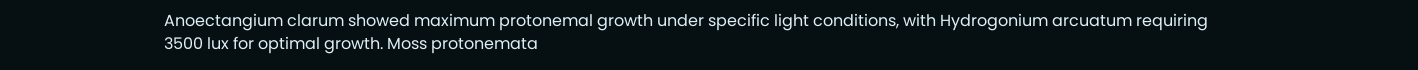Anoectangium clarum showed maximum protonemal growth under specific light conditions, with Hydrogonium arcuatum requiring 3500 lux for optimal growth. Moss protonemata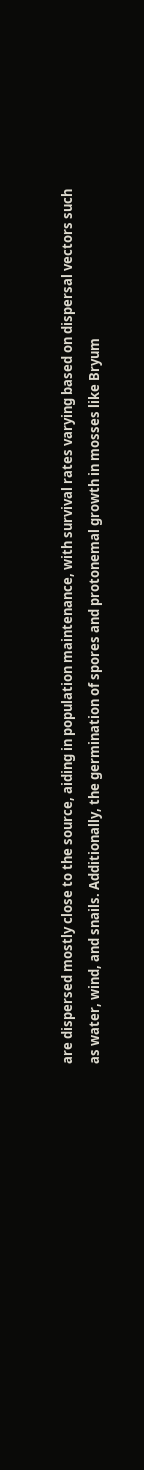are dispersed mostly close to the source, aiding in population maintenance, with survival rates varying based on dispersal vectors such as water, wind, and snails. Additionally, the germination of spores and protonemal growth in mosses like Bryum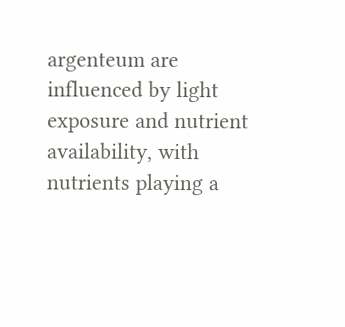argenteum are influenced by light exposure and nutrient availability, with nutrients playing a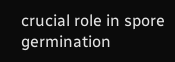crucial role in spore germination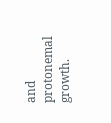and protonemal growth.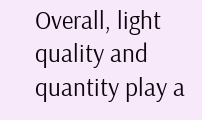Overall, light quality and quantity play a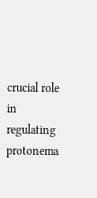crucial role in regulating protonema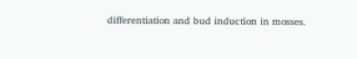differentiation and bud induction in mosses.